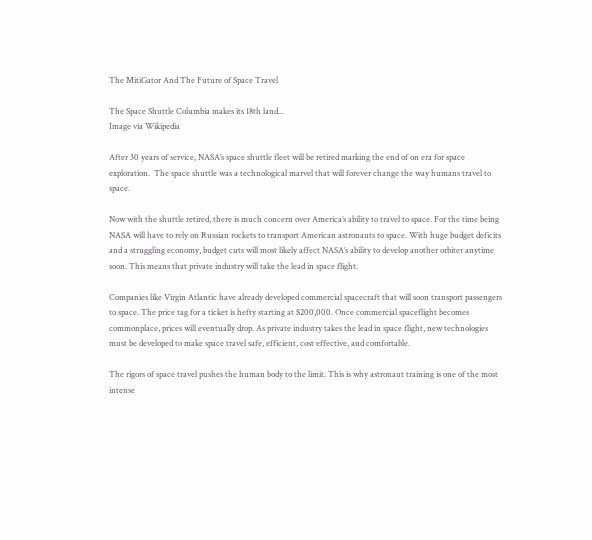The MitiGator And The Future of Space Travel

The Space Shuttle Columbia makes its 18th land...
Image via Wikipedia

After 30 years of service, NASA’s space shuttle fleet will be retired marking the end of on era for space exploration.  The space shuttle was a technological marvel that will forever change the way humans travel to space.

Now with the shuttle retired, there is much concern over America’s ability to travel to space. For the time being NASA will have to rely on Russian rockets to transport American astronauts to space. With huge budget deficits and a struggling economy, budget cuts will most likely affect NASA’s ability to develop another orbiter anytime soon. This means that private industry will take the lead in space flight.

Companies like Virgin Atlantic have already developed commercial spacecraft that will soon transport passengers to space. The price tag for a ticket is hefty starting at $200,000. Once commercial spaceflight becomes commonplace, prices will eventually drop. As private industry takes the lead in space flight, new technologies must be developed to make space travel safe, efficient, cost effective, and comfortable.

The rigors of space travel pushes the human body to the limit. This is why astronaut training is one of the most intense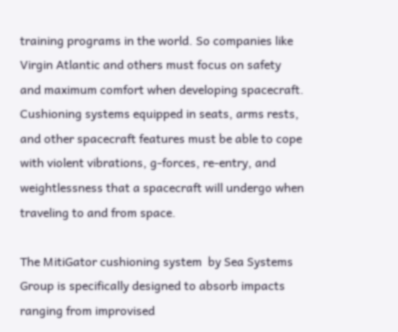training programs in the world. So companies like Virgin Atlantic and others must focus on safety and maximum comfort when developing spacecraft. Cushioning systems equipped in seats, arms rests, and other spacecraft features must be able to cope with violent vibrations, g-forces, re-entry, and weightlessness that a spacecraft will undergo when traveling to and from space.

The MitiGator cushioning system  by Sea Systems Group is specifically designed to absorb impacts ranging from improvised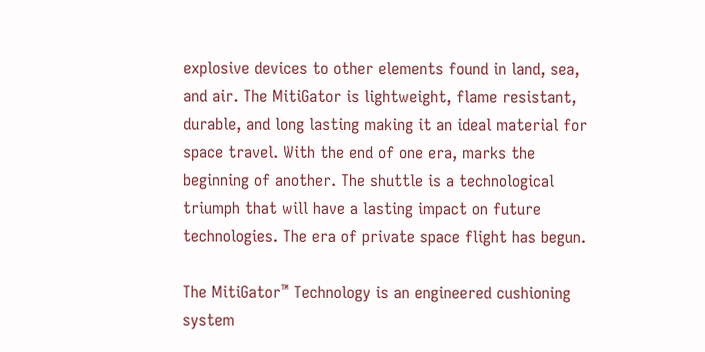explosive devices to other elements found in land, sea, and air. The MitiGator is lightweight, flame resistant, durable, and long lasting making it an ideal material for space travel. With the end of one era, marks the beginning of another. The shuttle is a technological triumph that will have a lasting impact on future technologies. The era of private space flight has begun.

The MitiGator™ Technology is an engineered cushioning system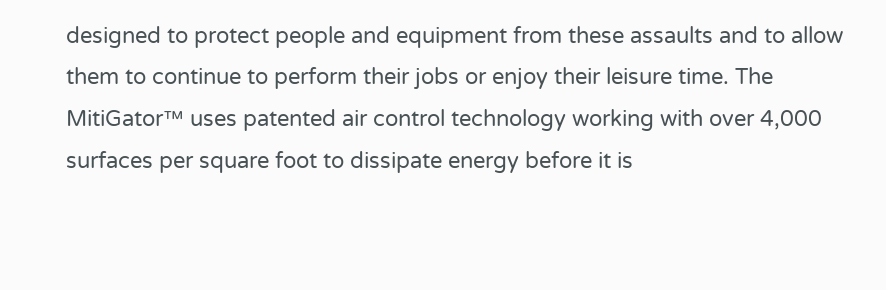designed to protect people and equipment from these assaults and to allow them to continue to perform their jobs or enjoy their leisure time. The MitiGator™ uses patented air control technology working with over 4,000 surfaces per square foot to dissipate energy before it is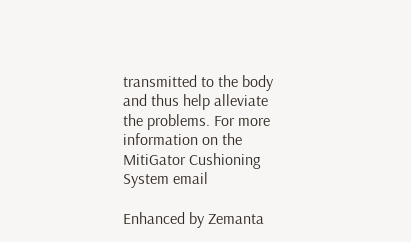transmitted to the body and thus help alleviate the problems. For more information on the MitiGator Cushioning System email

Enhanced by Zemanta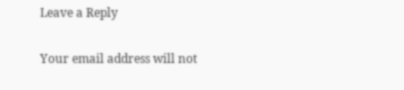Leave a Reply

Your email address will not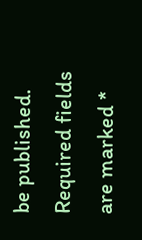be published. Required fields are marked *